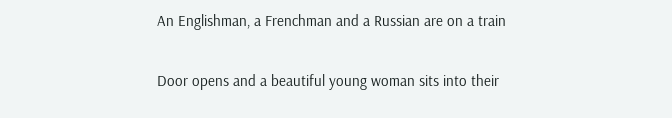An Englishman, a Frenchman and a Russian are on a train

Door opens and a beautiful young woman sits into their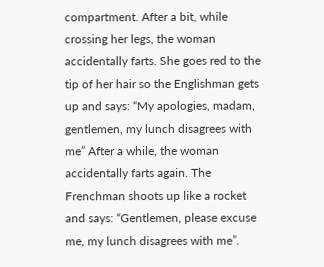compartment. After a bit, while crossing her legs, the woman accidentally farts. She goes red to the tip of her hair so the Englishman gets up and says: “My apologies, madam, gentlemen, my lunch disagrees with me” After a while, the woman accidentally farts again. The Frenchman shoots up like a rocket and says: “Gentlemen, please excuse me, my lunch disagrees with me”.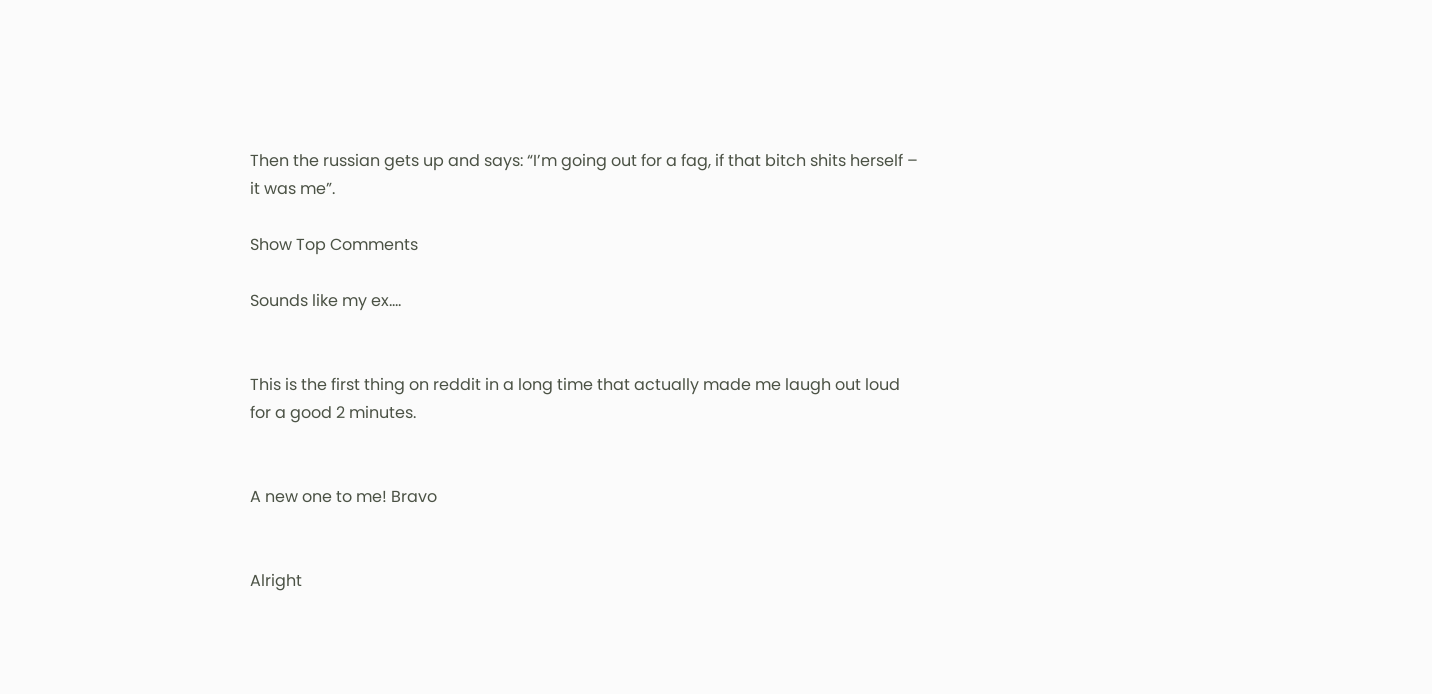Then the russian gets up and says: “I’m going out for a fag, if that bitch shits herself – it was me”.

Show Top Comments

Sounds like my ex….


This is the first thing on reddit in a long time that actually made me laugh out loud for a good 2 minutes.


A new one to me! Bravo


Alright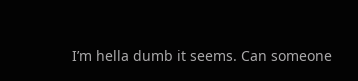I’m hella dumb it seems. Can someone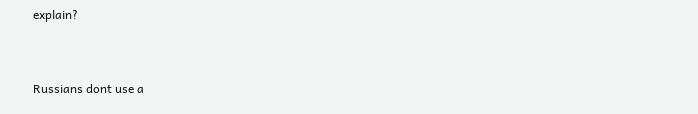explain?


Russians dont use a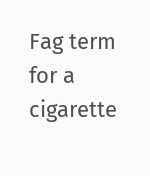Fag term for a cigarette